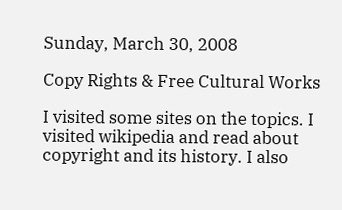Sunday, March 30, 2008

Copy Rights & Free Cultural Works

I visited some sites on the topics. I visited wikipedia and read about copyright and its history. I also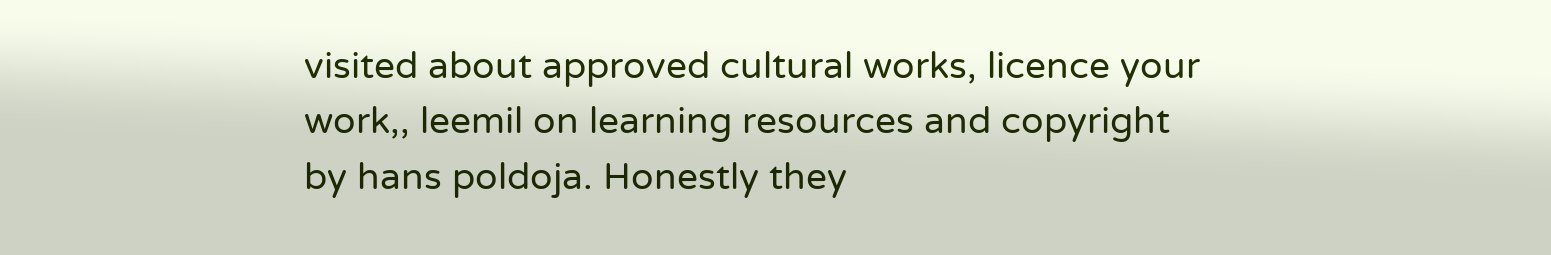visited about approved cultural works, licence your work,, leemil on learning resources and copyright by hans poldoja. Honestly they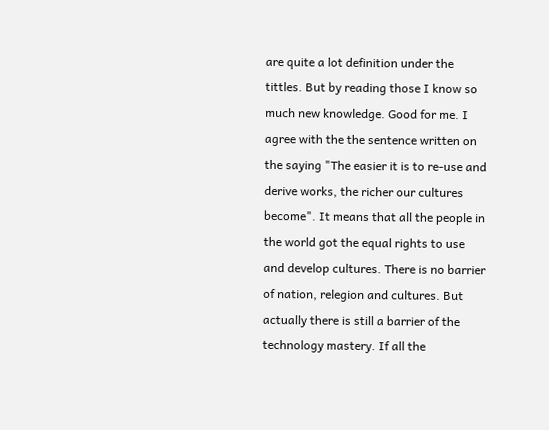are quite a lot definition under the tittles. But by reading those I know so much new knowledge. Good for me. I agree with the the sentence written on the saying "The easier it is to re-use and derive works, the richer our cultures become". It means that all the people in the world got the equal rights to use and develop cultures. There is no barrier of nation, relegion and cultures. But actually there is still a barrier of the technology mastery. If all the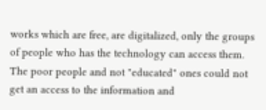works which are free, are digitalized, only the groups of people who has the technology can access them. The poor people and not "educated" ones could not get an access to the information and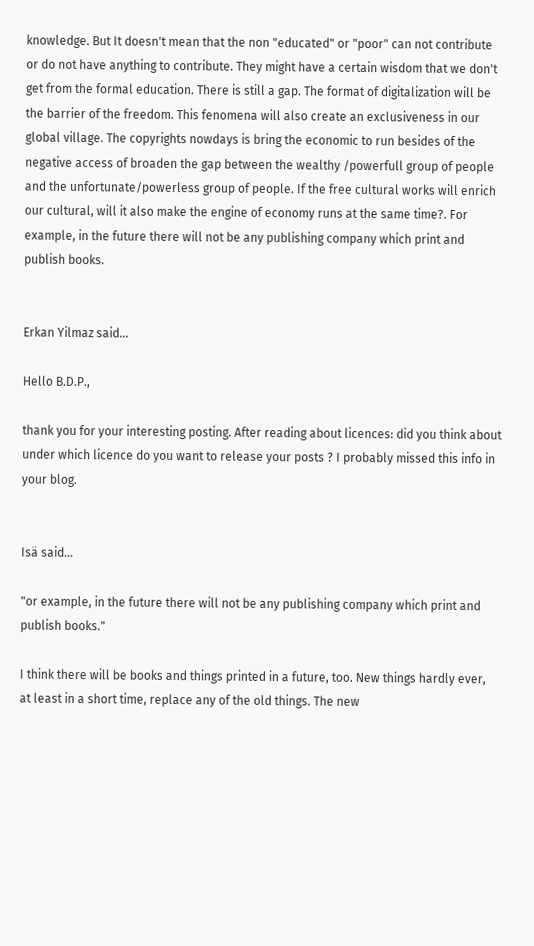knowledge. But It doesn't mean that the non "educated" or "poor" can not contribute or do not have anything to contribute. They might have a certain wisdom that we don't get from the formal education. There is still a gap. The format of digitalization will be the barrier of the freedom. This fenomena will also create an exclusiveness in our global village. The copyrights nowdays is bring the economic to run besides of the negative access of broaden the gap between the wealthy /powerfull group of people and the unfortunate/powerless group of people. If the free cultural works will enrich our cultural, will it also make the engine of economy runs at the same time?. For example, in the future there will not be any publishing company which print and publish books.


Erkan Yilmaz said...

Hello B.D.P.,

thank you for your interesting posting. After reading about licences: did you think about under which licence do you want to release your posts ? I probably missed this info in your blog.


Isä said...

"or example, in the future there will not be any publishing company which print and publish books."

I think there will be books and things printed in a future, too. New things hardly ever, at least in a short time, replace any of the old things. The new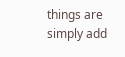things are simply add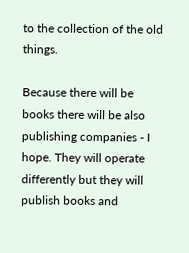to the collection of the old things.

Because there will be books there will be also publishing companies - I hope. They will operate differently but they will publish books and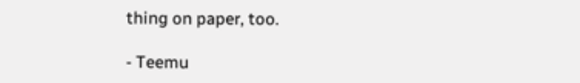thing on paper, too.

- Teemu